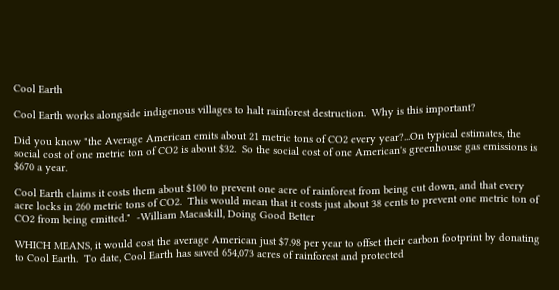Cool Earth

Cool Earth works alongside indigenous villages to halt rainforest destruction.  Why is this important?

Did you know "the Average American emits about 21 metric tons of CO2 every year?...On typical estimates, the social cost of one metric ton of CO2 is about $32.  So the social cost of one American's greenhouse gas emissions is $670 a year.

Cool Earth claims it costs them about $100 to prevent one acre of rainforest from being cut down, and that every acre locks in 260 metric tons of CO2.  This would mean that it costs just about 38 cents to prevent one metric ton of CO2 from being emitted."  -William Macaskill, Doing Good Better

WHICH MEANS, it would cost the average American just $7.98 per year to offset their carbon footprint by donating to Cool Earth.  To date, Cool Earth has saved 654,073 acres of rainforest and protected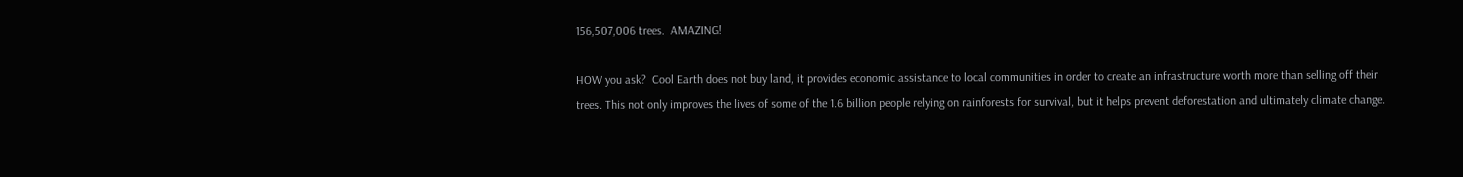156,507,006 trees.  AMAZING!

HOW you ask?  Cool Earth does not buy land, it provides economic assistance to local communities in order to create an infrastructure worth more than selling off their trees. This not only improves the lives of some of the 1.6 billion people relying on rainforests for survival, but it helps prevent deforestation and ultimately climate change.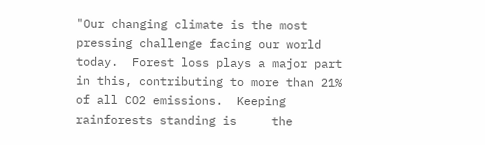"Our changing climate is the most pressing challenge facing our world today.  Forest loss plays a major part in this, contributing to more than 21% of all CO2 emissions.  Keeping rainforests standing is     the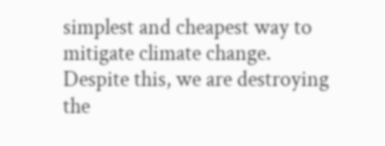simplest and cheapest way to mitigate climate change.  Despite this, we are destroying the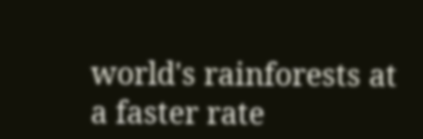world's rainforests at a faster rate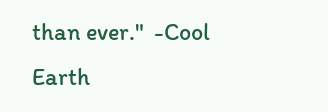than ever."  -Cool Earth